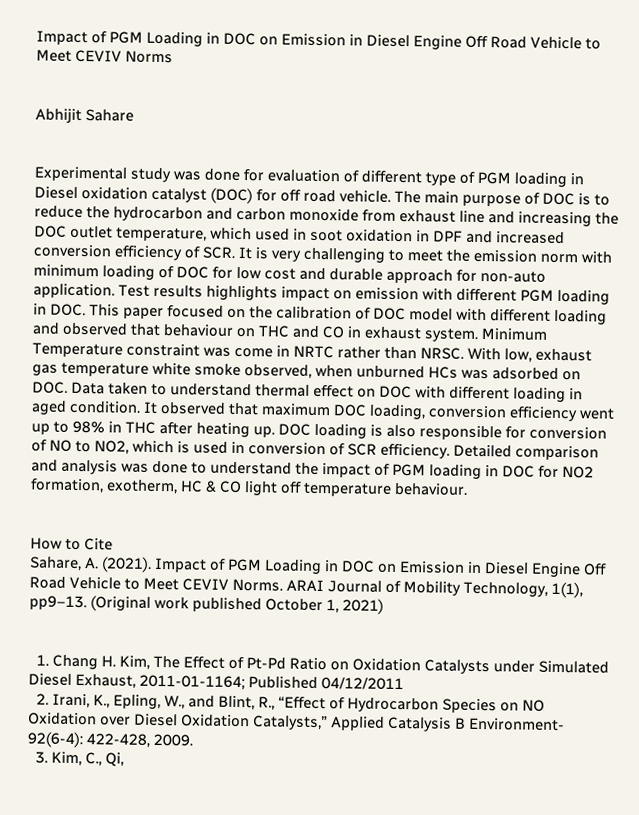Impact of PGM Loading in DOC on Emission in Diesel Engine Off Road Vehicle to Meet CEVIV Norms


Abhijit Sahare


Experimental study was done for evaluation of different type of PGM loading in Diesel oxidation catalyst (DOC) for off road vehicle. The main purpose of DOC is to reduce the hydrocarbon and carbon monoxide from exhaust line and increasing the DOC outlet temperature, which used in soot oxidation in DPF and increased conversion efficiency of SCR. It is very challenging to meet the emission norm with minimum loading of DOC for low cost and durable approach for non-auto application. Test results highlights impact on emission with different PGM loading in DOC. This paper focused on the calibration of DOC model with different loading and observed that behaviour on THC and CO in exhaust system. Minimum Temperature constraint was come in NRTC rather than NRSC. With low, exhaust gas temperature white smoke observed, when unburned HCs was adsorbed on DOC. Data taken to understand thermal effect on DOC with different loading in aged condition. It observed that maximum DOC loading, conversion efficiency went up to 98% in THC after heating up. DOC loading is also responsible for conversion of NO to NO2, which is used in conversion of SCR efficiency. Detailed comparison and analysis was done to understand the impact of PGM loading in DOC for NO2 formation, exotherm, HC & CO light off temperature behaviour.


How to Cite
Sahare, A. (2021). Impact of PGM Loading in DOC on Emission in Diesel Engine Off Road Vehicle to Meet CEVIV Norms. ARAI Journal of Mobility Technology, 1(1), pp9–13. (Original work published October 1, 2021)


  1. Chang H. Kim, The Effect of Pt-Pd Ratio on Oxidation Catalysts under Simulated Diesel Exhaust, 2011-01-1164; Published 04/12/2011
  2. Irani, K., Epling, W., and Blint, R., “Effect of Hydrocarbon Species on NO Oxidation over Diesel Oxidation Catalysts,” Applied Catalysis B Environment- 92(6-4): 422-428, 2009.
  3. Kim, C., Qi,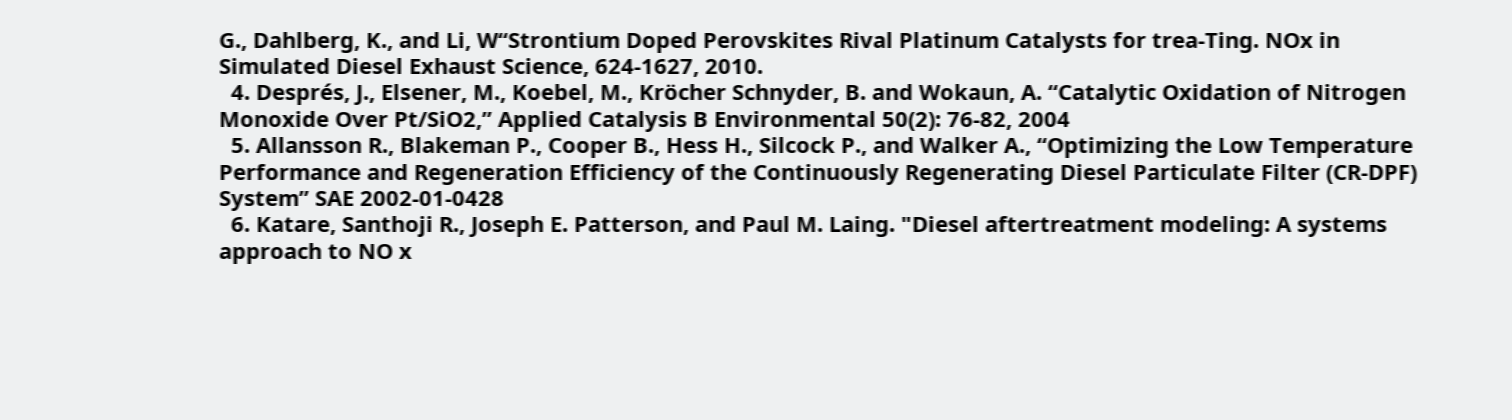G., Dahlberg, K., and Li, W“Strontium Doped Perovskites Rival Platinum Catalysts for trea-Ting. NOx in Simulated Diesel Exhaust Science, 624-1627, 2010.
  4. Després, J., Elsener, M., Koebel, M., Kröcher Schnyder, B. and Wokaun, A. “Catalytic Oxidation of Nitrogen Monoxide Over Pt/SiO2,” Applied Catalysis B Environmental 50(2): 76-82, 2004
  5. Allansson R., Blakeman P., Cooper B., Hess H., Silcock P., and Walker A., “Optimizing the Low Temperature Performance and Regeneration Efficiency of the Continuously Regenerating Diesel Particulate Filter (CR-DPF) System” SAE 2002-01-0428
  6. Katare, Santhoji R., Joseph E. Patterson, and Paul M. Laing. "Diesel aftertreatment modeling: A systems approach to NO x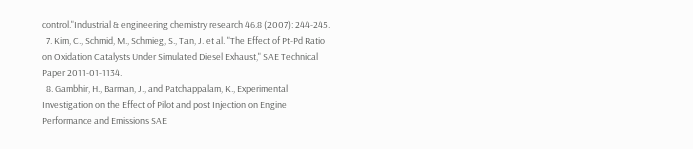control."Industrial & engineering chemistry research 46.8 (2007): 244-245.
  7. Kim, C., Schmid, M., Schmieg, S., Tan, J. et al. "The Effect of Pt-Pd Ratio on Oxidation Catalysts Under Simulated Diesel Exhaust," SAE Technical Paper 2011-01-1134.
  8. Gambhir, H., Barman, J., and Patchappalam, K., Experimental Investigation on the Effect of Pilot and post Injection on Engine Performance and Emissions SAE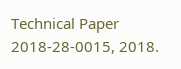Technical Paper 2018-28-0015, 2018.